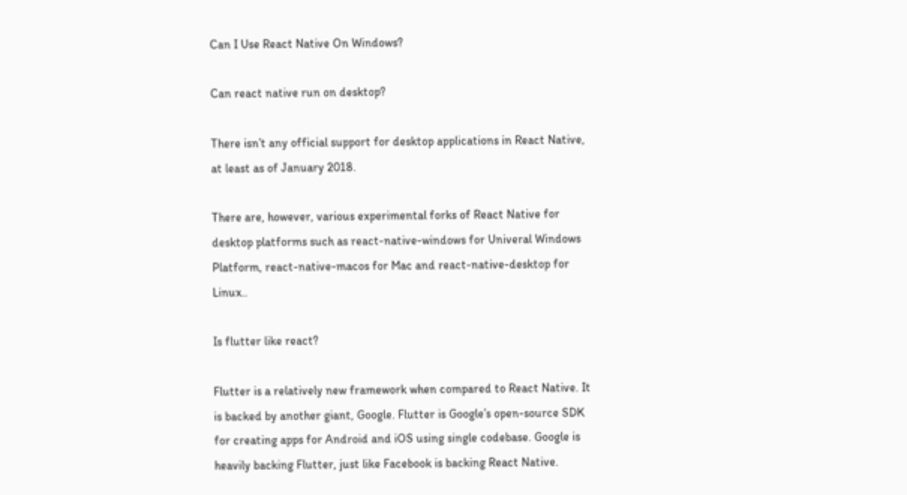Can I Use React Native On Windows?

Can react native run on desktop?

There isn’t any official support for desktop applications in React Native, at least as of January 2018.

There are, however, various experimental forks of React Native for desktop platforms such as react-native-windows for Univeral Windows Platform, react-native-macos for Mac and react-native-desktop for Linux..

Is flutter like react?

Flutter is a relatively new framework when compared to React Native. It is backed by another giant, Google. Flutter is Google’s open-source SDK for creating apps for Android and iOS using single codebase. Google is heavily backing Flutter, just like Facebook is backing React Native.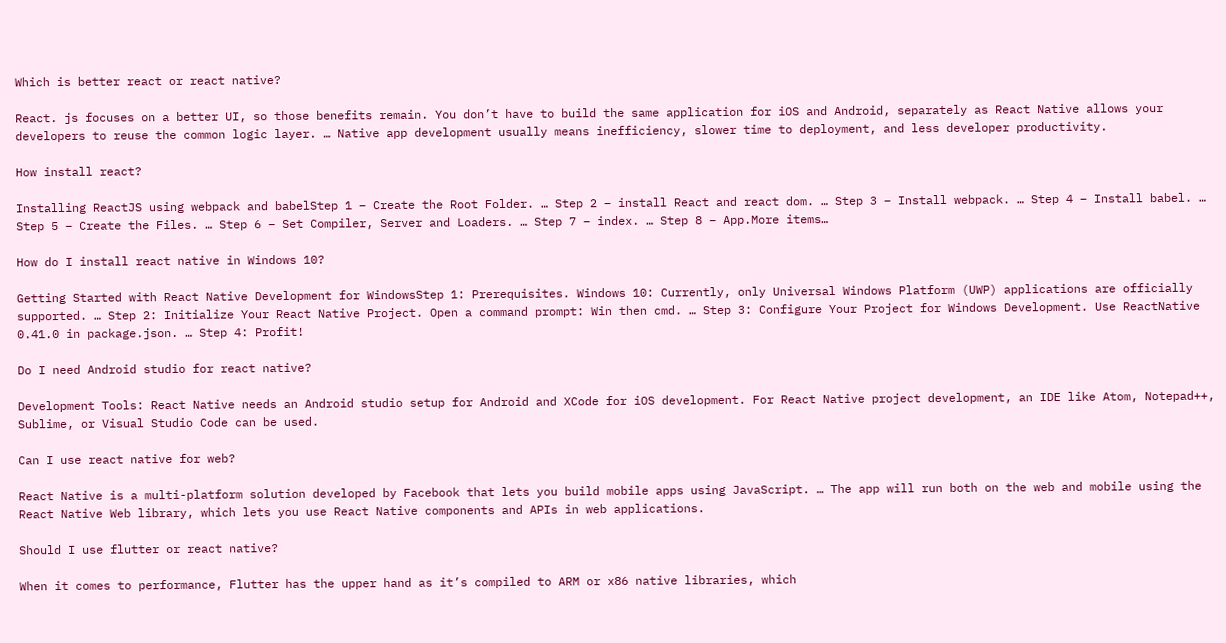Which is better react or react native?

React. js focuses on a better UI, so those benefits remain. You don’t have to build the same application for iOS and Android, separately as React Native allows your developers to reuse the common logic layer. … Native app development usually means inefficiency, slower time to deployment, and less developer productivity.

How install react?

Installing ReactJS using webpack and babelStep 1 – Create the Root Folder. … Step 2 – install React and react dom. … Step 3 – Install webpack. … Step 4 – Install babel. … Step 5 – Create the Files. … Step 6 – Set Compiler, Server and Loaders. … Step 7 – index. … Step 8 − App.More items…

How do I install react native in Windows 10?

Getting Started with React Native Development for WindowsStep 1: Prerequisites. Windows 10: Currently, only Universal Windows Platform (UWP) applications are officially supported. … Step 2: Initialize Your React Native Project. Open a command prompt: Win then cmd. … Step 3: Configure Your Project for Windows Development. Use ReactNative 0.41.0 in package.json. … Step 4: Profit!

Do I need Android studio for react native?

Development Tools: React Native needs an Android studio setup for Android and XCode for iOS development. For React Native project development, an IDE like Atom, Notepad++, Sublime, or Visual Studio Code can be used.

Can I use react native for web?

React Native is a multi-platform solution developed by Facebook that lets you build mobile apps using JavaScript. … The app will run both on the web and mobile using the React Native Web library, which lets you use React Native components and APIs in web applications.

Should I use flutter or react native?

When it comes to performance, Flutter has the upper hand as it’s compiled to ARM or x86 native libraries, which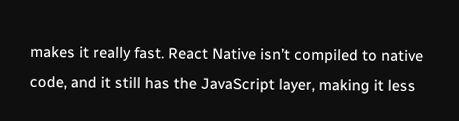makes it really fast. React Native isn’t compiled to native code, and it still has the JavaScript layer, making it less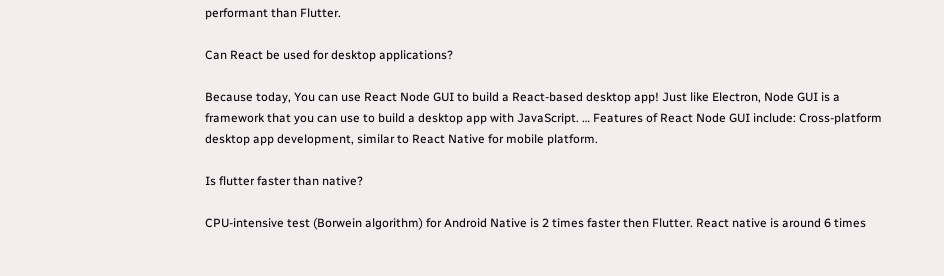performant than Flutter.

Can React be used for desktop applications?

Because today, You can use React Node GUI to build a React-based desktop app! Just like Electron, Node GUI is a framework that you can use to build a desktop app with JavaScript. … Features of React Node GUI include: Cross-platform desktop app development, similar to React Native for mobile platform.

Is flutter faster than native?

CPU-intensive test (Borwein algorithm) for Android Native is 2 times faster then Flutter. React native is around 6 times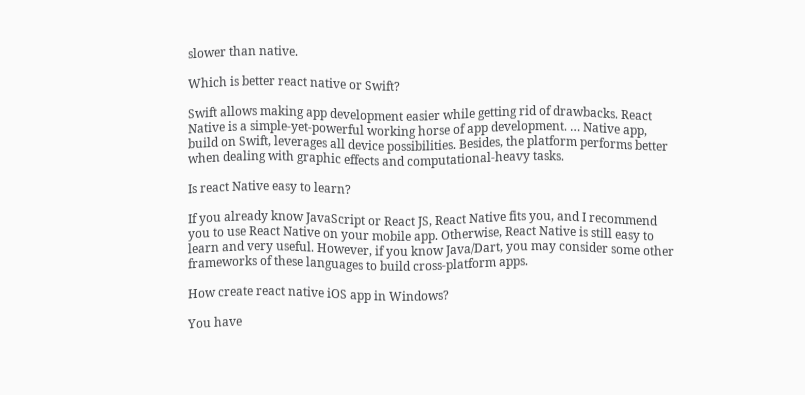slower than native.

Which is better react native or Swift?

Swift allows making app development easier while getting rid of drawbacks. React Native is a simple-yet-powerful working horse of app development. … Native app, build on Swift, leverages all device possibilities. Besides, the platform performs better when dealing with graphic effects and computational-heavy tasks.

Is react Native easy to learn?

If you already know JavaScript or React JS, React Native fits you, and I recommend you to use React Native on your mobile app. Otherwise, React Native is still easy to learn and very useful. However, if you know Java/Dart, you may consider some other frameworks of these languages to build cross-platform apps.

How create react native iOS app in Windows?

You have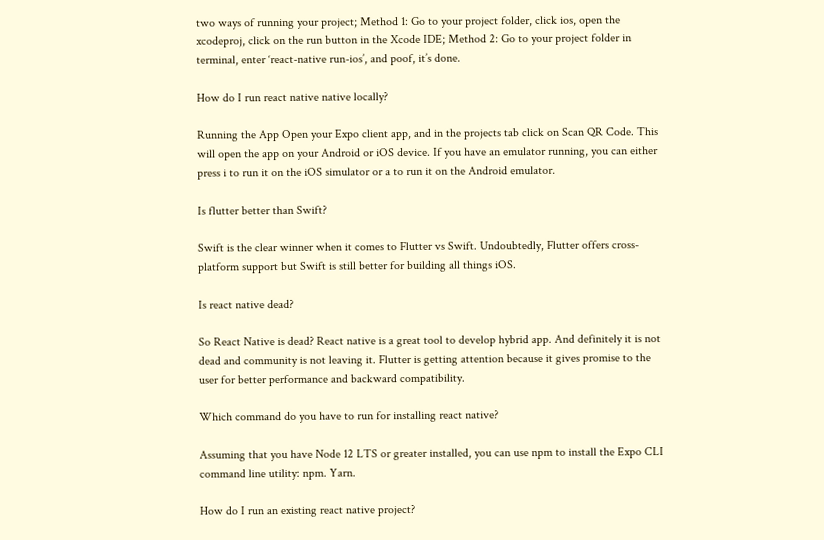two ways of running your project; Method 1: Go to your project folder, click ios, open the xcodeproj, click on the run button in the Xcode IDE; Method 2: Go to your project folder in terminal, enter ‘react-native run-ios’, and poof, it’s done.

How do I run react native native locally?

Running the App Open your Expo client app, and in the projects tab click on Scan QR Code. This will open the app on your Android or iOS device. If you have an emulator running, you can either press i to run it on the iOS simulator or a to run it on the Android emulator.

Is flutter better than Swift?

Swift is the clear winner when it comes to Flutter vs Swift. Undoubtedly, Flutter offers cross-platform support but Swift is still better for building all things iOS.

Is react native dead?

So React Native is dead? React native is a great tool to develop hybrid app. And definitely it is not dead and community is not leaving it. Flutter is getting attention because it gives promise to the user for better performance and backward compatibility.

Which command do you have to run for installing react native?

Assuming that you have Node 12 LTS or greater installed, you can use npm to install the Expo CLI command line utility: npm. Yarn.

How do I run an existing react native project?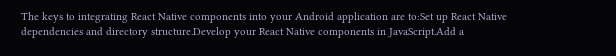The keys to integrating React Native components into your Android application are to:Set up React Native dependencies and directory structure.Develop your React Native components in JavaScript.Add a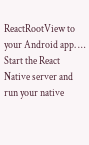ReactRootView to your Android app. … Start the React Native server and run your native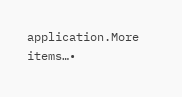application.More items…•